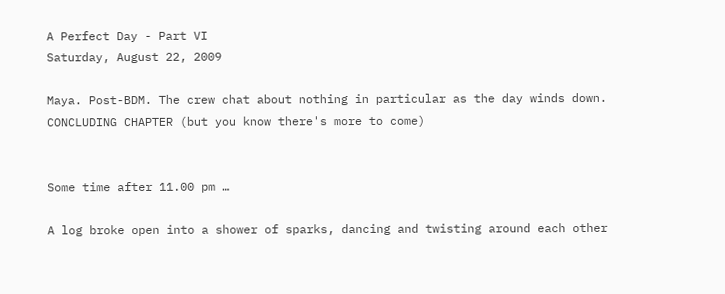A Perfect Day - Part VI
Saturday, August 22, 2009

Maya. Post-BDM. The crew chat about nothing in particular as the day winds down. CONCLUDING CHAPTER (but you know there's more to come)


Some time after 11.00 pm …

A log broke open into a shower of sparks, dancing and twisting around each other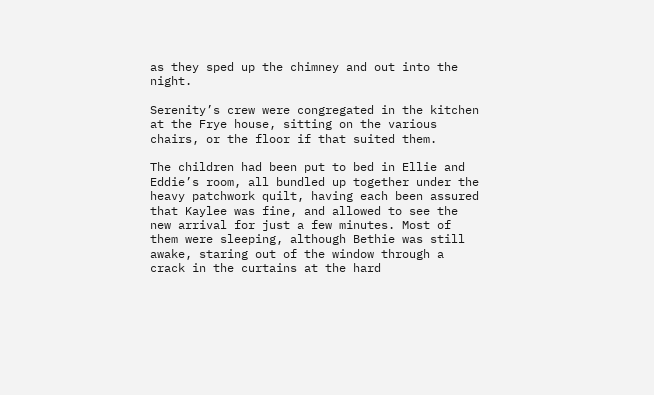as they sped up the chimney and out into the night.

Serenity’s crew were congregated in the kitchen at the Frye house, sitting on the various chairs, or the floor if that suited them.

The children had been put to bed in Ellie and Eddie’s room, all bundled up together under the heavy patchwork quilt, having each been assured that Kaylee was fine, and allowed to see the new arrival for just a few minutes. Most of them were sleeping, although Bethie was still awake, staring out of the window through a crack in the curtains at the hard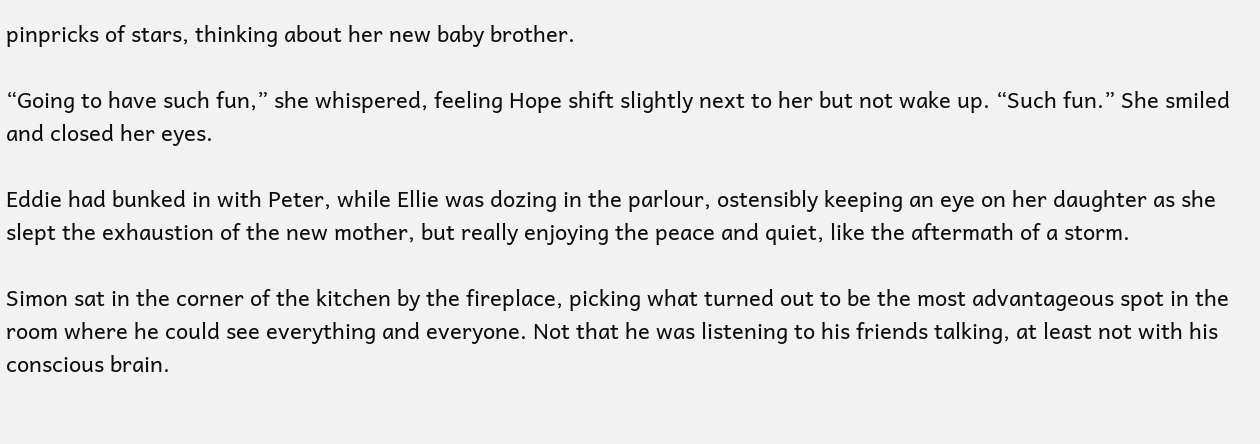pinpricks of stars, thinking about her new baby brother.

“Going to have such fun,” she whispered, feeling Hope shift slightly next to her but not wake up. “Such fun.” She smiled and closed her eyes.

Eddie had bunked in with Peter, while Ellie was dozing in the parlour, ostensibly keeping an eye on her daughter as she slept the exhaustion of the new mother, but really enjoying the peace and quiet, like the aftermath of a storm.

Simon sat in the corner of the kitchen by the fireplace, picking what turned out to be the most advantageous spot in the room where he could see everything and everyone. Not that he was listening to his friends talking, at least not with his conscious brain.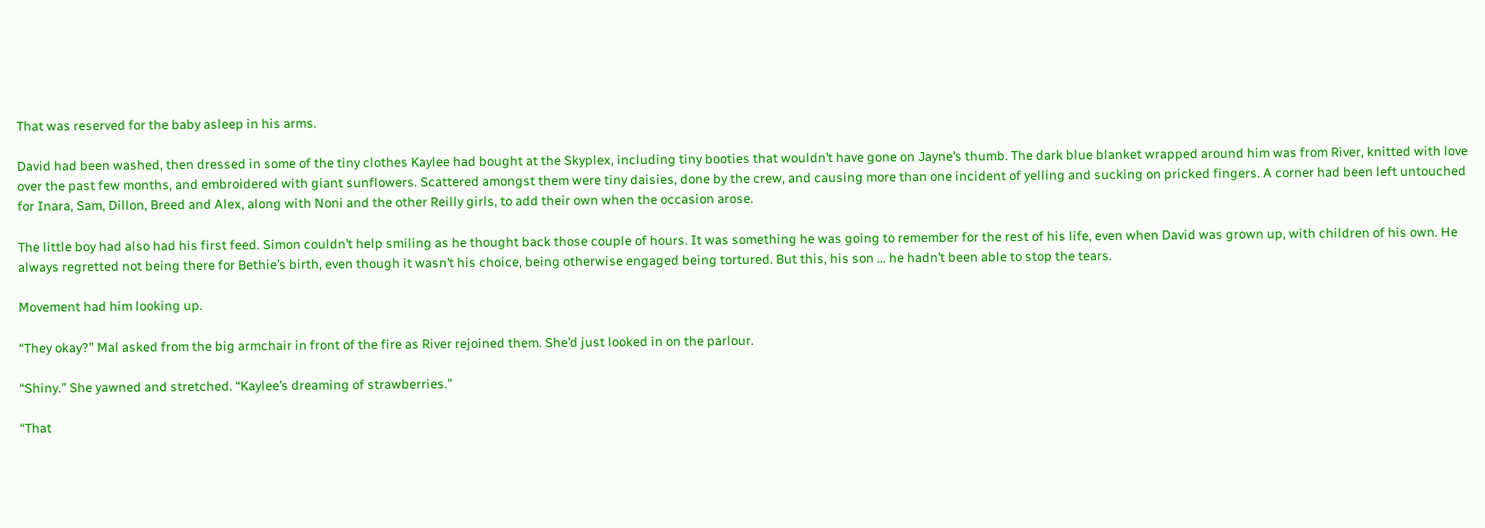That was reserved for the baby asleep in his arms.

David had been washed, then dressed in some of the tiny clothes Kaylee had bought at the Skyplex, including tiny booties that wouldn’t have gone on Jayne’s thumb. The dark blue blanket wrapped around him was from River, knitted with love over the past few months, and embroidered with giant sunflowers. Scattered amongst them were tiny daisies, done by the crew, and causing more than one incident of yelling and sucking on pricked fingers. A corner had been left untouched for Inara, Sam, Dillon, Breed and Alex, along with Noni and the other Reilly girls, to add their own when the occasion arose.

The little boy had also had his first feed. Simon couldn’t help smiling as he thought back those couple of hours. It was something he was going to remember for the rest of his life, even when David was grown up, with children of his own. He always regretted not being there for Bethie’s birth, even though it wasn’t his choice, being otherwise engaged being tortured. But this, his son … he hadn’t been able to stop the tears.

Movement had him looking up.

“They okay?” Mal asked from the big armchair in front of the fire as River rejoined them. She’d just looked in on the parlour.

“Shiny.” She yawned and stretched. “Kaylee’s dreaming of strawberries.”

“That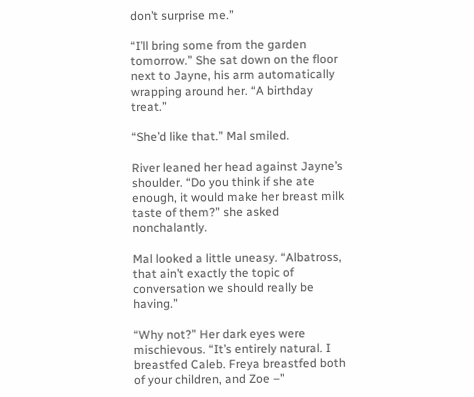don’t surprise me.”

“I’ll bring some from the garden tomorrow.” She sat down on the floor next to Jayne, his arm automatically wrapping around her. “A birthday treat.”

“She’d like that.” Mal smiled.

River leaned her head against Jayne’s shoulder. “Do you think if she ate enough, it would make her breast milk taste of them?” she asked nonchalantly.

Mal looked a little uneasy. “Albatross, that ain’t exactly the topic of conversation we should really be having.”

“Why not?” Her dark eyes were mischievous. “It’s entirely natural. I breastfed Caleb. Freya breastfed both of your children, and Zoe –”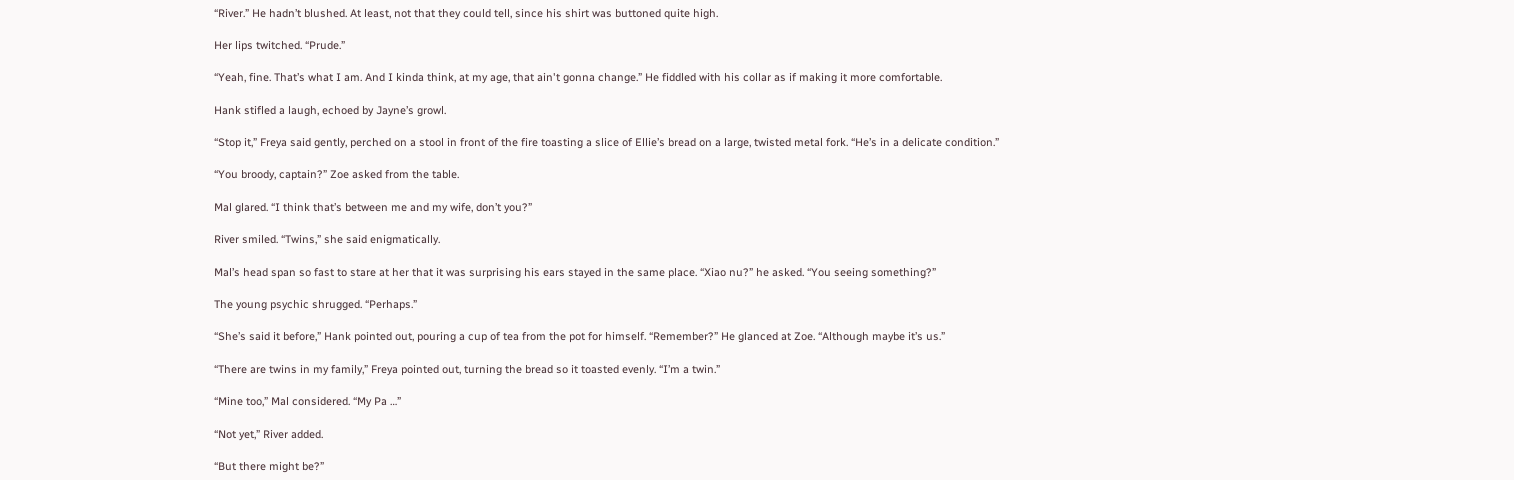“River.” He hadn’t blushed. At least, not that they could tell, since his shirt was buttoned quite high.

Her lips twitched. “Prude.”

“Yeah, fine. That’s what I am. And I kinda think, at my age, that ain't gonna change.” He fiddled with his collar as if making it more comfortable.

Hank stifled a laugh, echoed by Jayne’s growl.

“Stop it,” Freya said gently, perched on a stool in front of the fire toasting a slice of Ellie’s bread on a large, twisted metal fork. “He’s in a delicate condition.”

“You broody, captain?” Zoe asked from the table.

Mal glared. “I think that’s between me and my wife, don’t you?”

River smiled. “Twins,” she said enigmatically.

Mal’s head span so fast to stare at her that it was surprising his ears stayed in the same place. “Xiao nu?” he asked. “You seeing something?”

The young psychic shrugged. “Perhaps.”

“She’s said it before,” Hank pointed out, pouring a cup of tea from the pot for himself. “Remember?” He glanced at Zoe. “Although maybe it’s us.”

“There are twins in my family,” Freya pointed out, turning the bread so it toasted evenly. “I’m a twin.”

“Mine too,” Mal considered. “My Pa …”

“Not yet,” River added.

“But there might be?”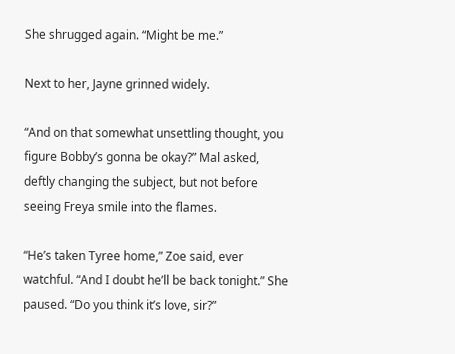She shrugged again. “Might be me.”

Next to her, Jayne grinned widely.

“And on that somewhat unsettling thought, you figure Bobby’s gonna be okay?” Mal asked, deftly changing the subject, but not before seeing Freya smile into the flames.

“He’s taken Tyree home,” Zoe said, ever watchful. “And I doubt he’ll be back tonight.” She paused. “Do you think it’s love, sir?”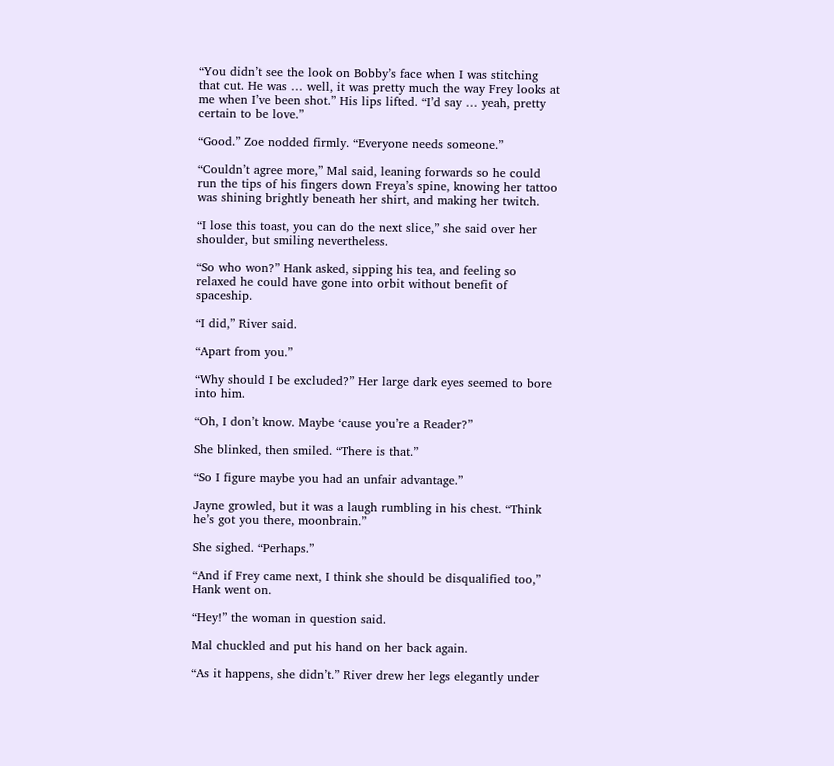“You didn’t see the look on Bobby’s face when I was stitching that cut. He was … well, it was pretty much the way Frey looks at me when I’ve been shot.” His lips lifted. “I’d say … yeah, pretty certain to be love.”

“Good.” Zoe nodded firmly. “Everyone needs someone.”

“Couldn’t agree more,” Mal said, leaning forwards so he could run the tips of his fingers down Freya’s spine, knowing her tattoo was shining brightly beneath her shirt, and making her twitch.

“I lose this toast, you can do the next slice,” she said over her shoulder, but smiling nevertheless.

“So who won?” Hank asked, sipping his tea, and feeling so relaxed he could have gone into orbit without benefit of spaceship.

“I did,” River said.

“Apart from you.”

“Why should I be excluded?” Her large dark eyes seemed to bore into him.

“Oh, I don’t know. Maybe ‘cause you’re a Reader?”

She blinked, then smiled. “There is that.”

“So I figure maybe you had an unfair advantage.”

Jayne growled, but it was a laugh rumbling in his chest. “Think he’s got you there, moonbrain.”

She sighed. “Perhaps.”

“And if Frey came next, I think she should be disqualified too,” Hank went on.

“Hey!” the woman in question said.

Mal chuckled and put his hand on her back again.

“As it happens, she didn’t.” River drew her legs elegantly under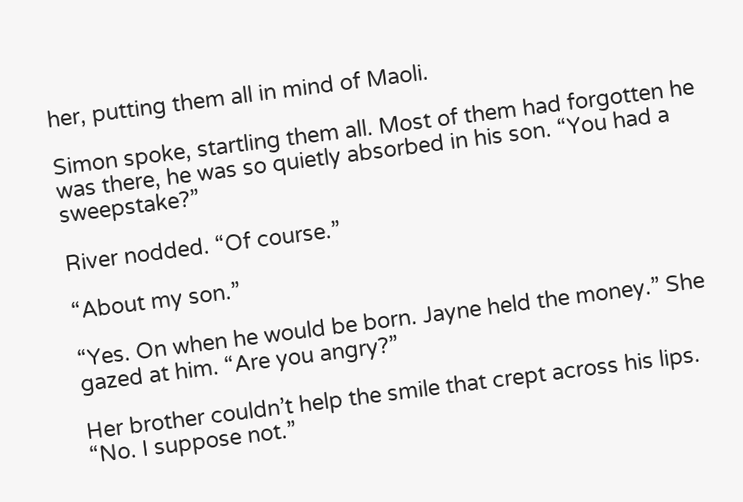her, putting them all in mind of Maoli.

Simon spoke, startling them all. Most of them had forgotten he was there, he was so quietly absorbed in his son. “You had a sweepstake?”

River nodded. “Of course.”

“About my son.”

“Yes. On when he would be born. Jayne held the money.” She gazed at him. “Are you angry?”

Her brother couldn’t help the smile that crept across his lips. “No. I suppose not.”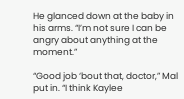He glanced down at the baby in his arms. “I’m not sure I can be angry about anything at the moment.”

“Good job ‘bout that, doctor,” Mal put in. “I think Kaylee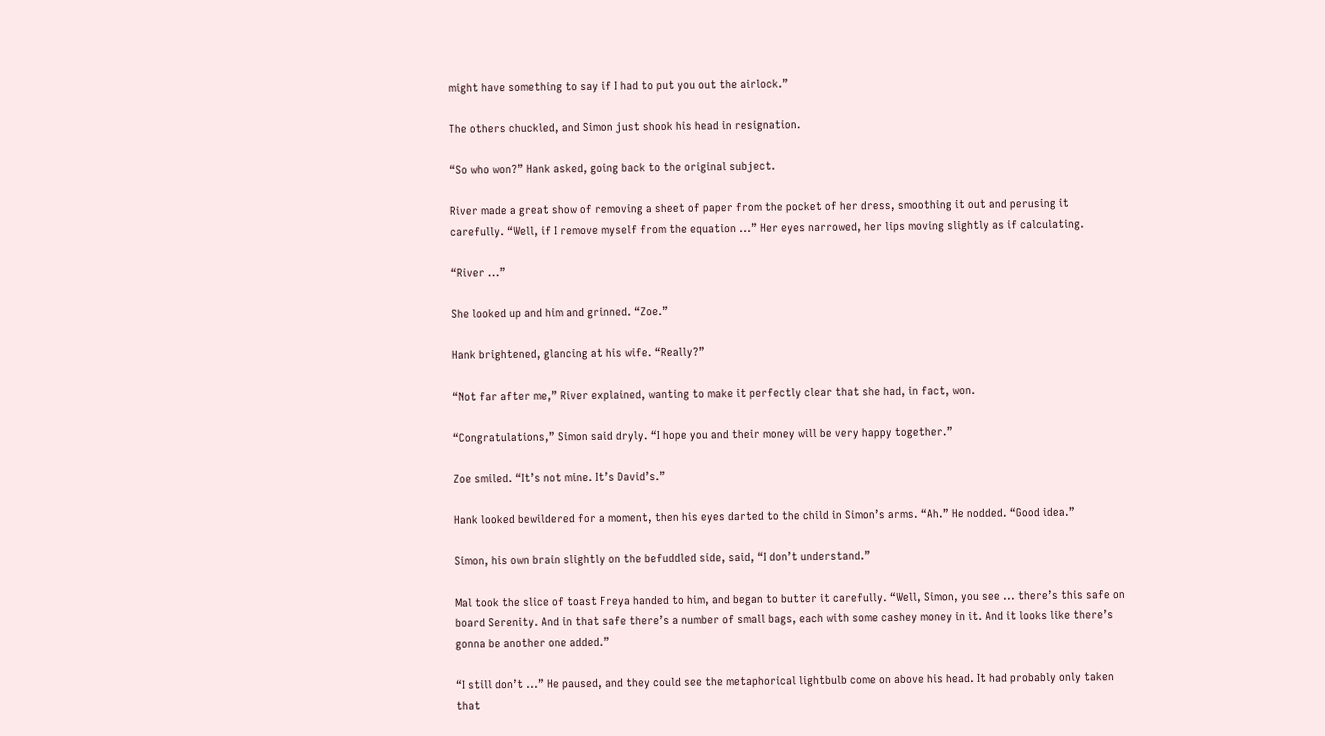might have something to say if I had to put you out the airlock.”

The others chuckled, and Simon just shook his head in resignation.

“So who won?” Hank asked, going back to the original subject.

River made a great show of removing a sheet of paper from the pocket of her dress, smoothing it out and perusing it carefully. “Well, if I remove myself from the equation ...” Her eyes narrowed, her lips moving slightly as if calculating.

“River ...”

She looked up and him and grinned. “Zoe.”

Hank brightened, glancing at his wife. “Really?”

“Not far after me,” River explained, wanting to make it perfectly clear that she had, in fact, won.

“Congratulations,” Simon said dryly. “I hope you and their money will be very happy together.”

Zoe smiled. “It’s not mine. It’s David’s.”

Hank looked bewildered for a moment, then his eyes darted to the child in Simon’s arms. “Ah.” He nodded. “Good idea.”

Simon, his own brain slightly on the befuddled side, said, “I don’t understand.”

Mal took the slice of toast Freya handed to him, and began to butter it carefully. “Well, Simon, you see ... there’s this safe on board Serenity. And in that safe there’s a number of small bags, each with some cashey money in it. And it looks like there’s gonna be another one added.”

“I still don’t ...” He paused, and they could see the metaphorical lightbulb come on above his head. It had probably only taken that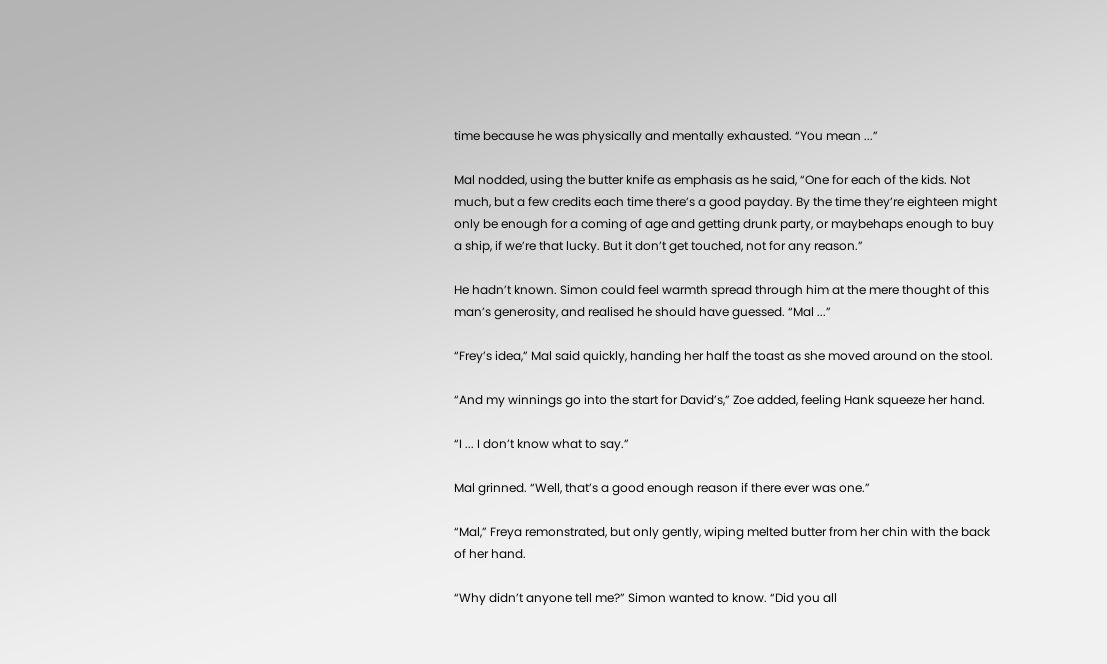time because he was physically and mentally exhausted. “You mean ...”

Mal nodded, using the butter knife as emphasis as he said, “One for each of the kids. Not much, but a few credits each time there’s a good payday. By the time they’re eighteen might only be enough for a coming of age and getting drunk party, or maybehaps enough to buy a ship, if we’re that lucky. But it don’t get touched, not for any reason.”

He hadn’t known. Simon could feel warmth spread through him at the mere thought of this man’s generosity, and realised he should have guessed. “Mal ...”

“Frey’s idea,” Mal said quickly, handing her half the toast as she moved around on the stool.

“And my winnings go into the start for David’s,” Zoe added, feeling Hank squeeze her hand.

“I ... I don’t know what to say.”

Mal grinned. “Well, that’s a good enough reason if there ever was one.”

“Mal,” Freya remonstrated, but only gently, wiping melted butter from her chin with the back of her hand.

“Why didn’t anyone tell me?” Simon wanted to know. “Did you all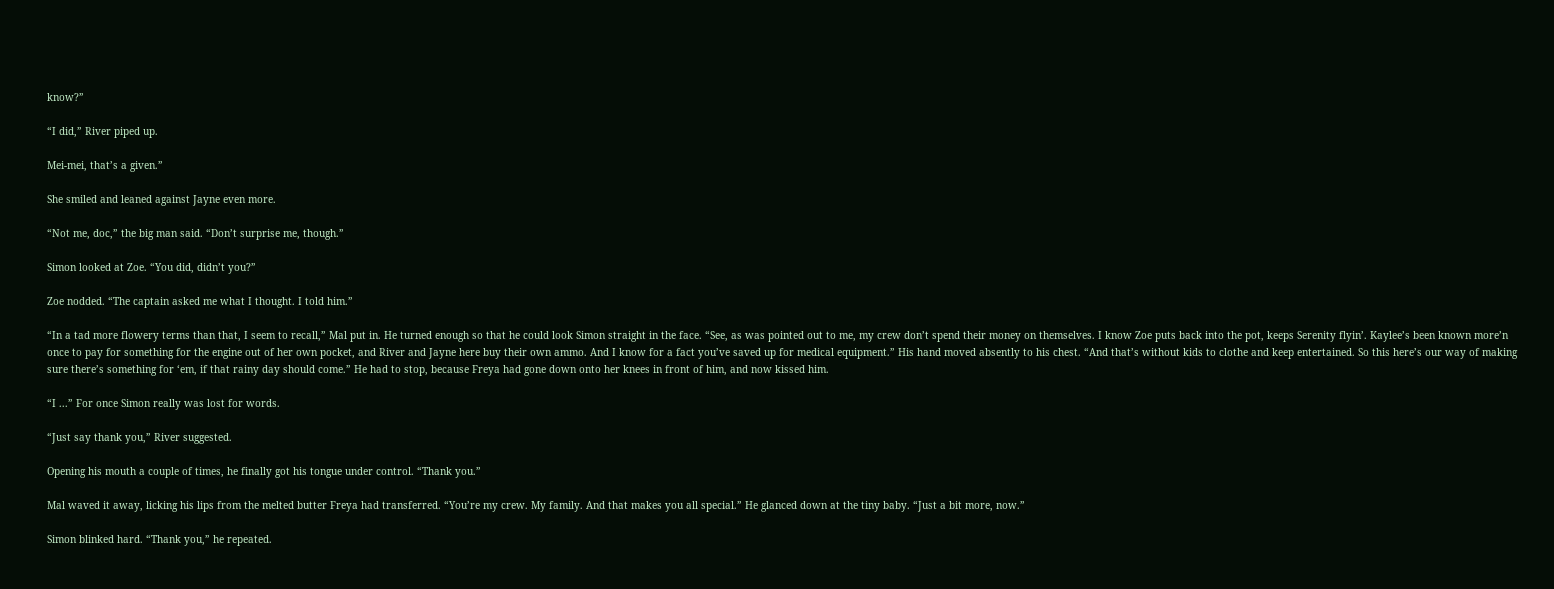know?”

“I did,” River piped up.

Mei-mei, that’s a given.”

She smiled and leaned against Jayne even more.

“Not me, doc,” the big man said. “Don’t surprise me, though.”

Simon looked at Zoe. “You did, didn’t you?”

Zoe nodded. “The captain asked me what I thought. I told him.”

“In a tad more flowery terms than that, I seem to recall,” Mal put in. He turned enough so that he could look Simon straight in the face. “See, as was pointed out to me, my crew don’t spend their money on themselves. I know Zoe puts back into the pot, keeps Serenity flyin’. Kaylee’s been known more’n once to pay for something for the engine out of her own pocket, and River and Jayne here buy their own ammo. And I know for a fact you’ve saved up for medical equipment.” His hand moved absently to his chest. “And that’s without kids to clothe and keep entertained. So this here’s our way of making sure there’s something for ‘em, if that rainy day should come.” He had to stop, because Freya had gone down onto her knees in front of him, and now kissed him.

“I ...” For once Simon really was lost for words.

“Just say thank you,” River suggested.

Opening his mouth a couple of times, he finally got his tongue under control. “Thank you.”

Mal waved it away, licking his lips from the melted butter Freya had transferred. “You’re my crew. My family. And that makes you all special.” He glanced down at the tiny baby. “Just a bit more, now.”

Simon blinked hard. “Thank you,” he repeated.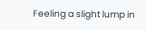Feeling a slight lump in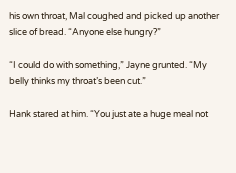his own throat, Mal coughed and picked up another slice of bread. “Anyone else hungry?”

“I could do with something,” Jayne grunted. “My belly thinks my throat’s been cut.”

Hank stared at him. “You just ate a huge meal not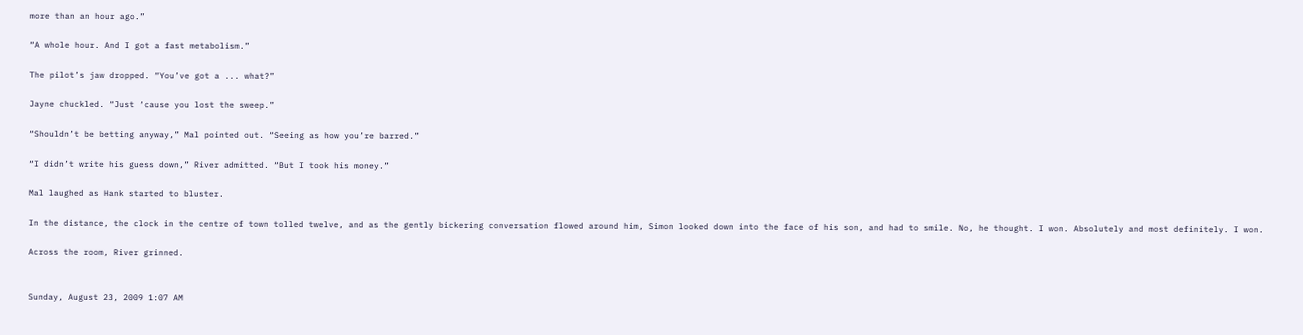more than an hour ago.”

“A whole hour. And I got a fast metabolism.”

The pilot’s jaw dropped. “You’ve got a ... what?”

Jayne chuckled. “Just ‘cause you lost the sweep.”

“Shouldn’t be betting anyway,” Mal pointed out. “Seeing as how you’re barred.”

“I didn’t write his guess down,” River admitted. “But I took his money.”

Mal laughed as Hank started to bluster.

In the distance, the clock in the centre of town tolled twelve, and as the gently bickering conversation flowed around him, Simon looked down into the face of his son, and had to smile. No, he thought. I won. Absolutely and most definitely. I won.

Across the room, River grinned.


Sunday, August 23, 2009 1:07 AM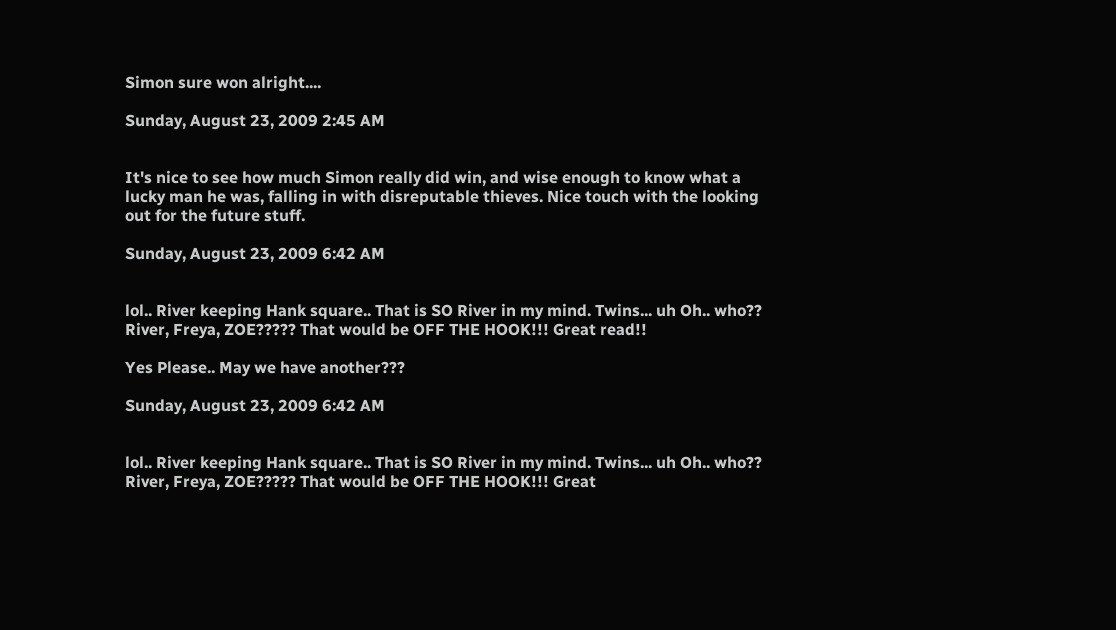Simon sure won alright....

Sunday, August 23, 2009 2:45 AM


It's nice to see how much Simon really did win, and wise enough to know what a lucky man he was, falling in with disreputable thieves. Nice touch with the looking out for the future stuff.

Sunday, August 23, 2009 6:42 AM


lol.. River keeping Hank square.. That is SO River in my mind. Twins... uh Oh.. who?? River, Freya, ZOE????? That would be OFF THE HOOK!!! Great read!!

Yes Please.. May we have another???

Sunday, August 23, 2009 6:42 AM


lol.. River keeping Hank square.. That is SO River in my mind. Twins... uh Oh.. who?? River, Freya, ZOE????? That would be OFF THE HOOK!!! Great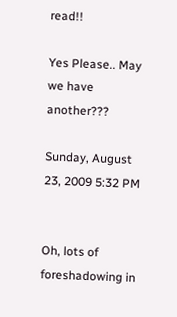read!!

Yes Please.. May we have another???

Sunday, August 23, 2009 5:32 PM


Oh, lots of foreshadowing in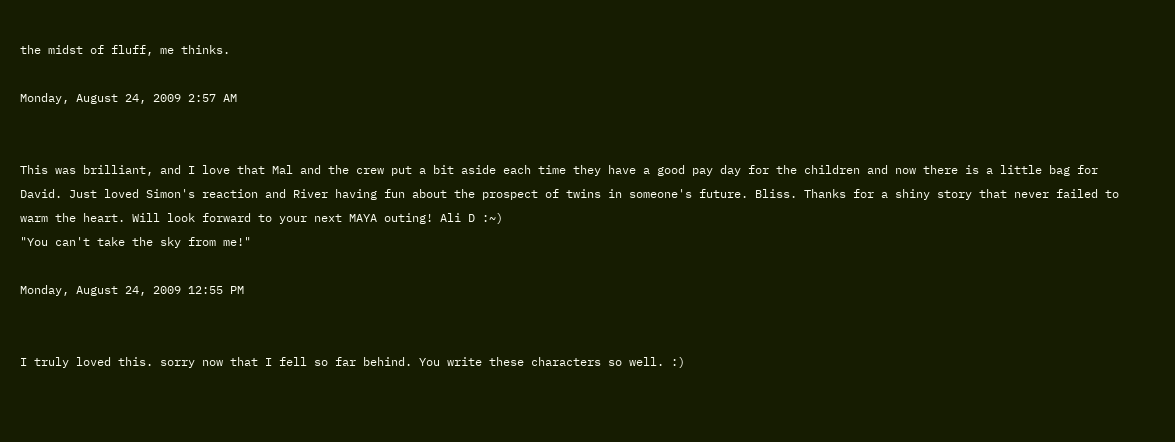the midst of fluff, me thinks.

Monday, August 24, 2009 2:57 AM


This was brilliant, and I love that Mal and the crew put a bit aside each time they have a good pay day for the children and now there is a little bag for David. Just loved Simon's reaction and River having fun about the prospect of twins in someone's future. Bliss. Thanks for a shiny story that never failed to warm the heart. Will look forward to your next MAYA outing! Ali D :~)
"You can't take the sky from me!"

Monday, August 24, 2009 12:55 PM


I truly loved this. sorry now that I fell so far behind. You write these characters so well. :)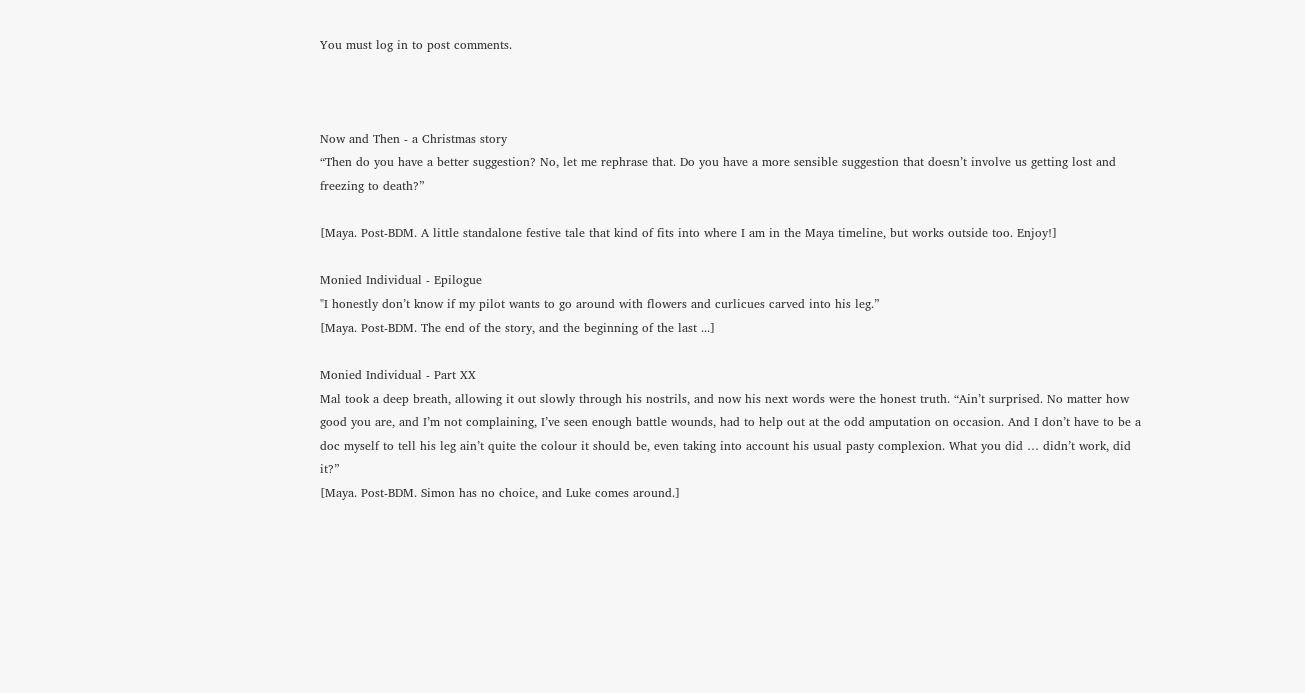You must log in to post comments.



Now and Then - a Christmas story
“Then do you have a better suggestion? No, let me rephrase that. Do you have a more sensible suggestion that doesn’t involve us getting lost and freezing to death?”

[Maya. Post-BDM. A little standalone festive tale that kind of fits into where I am in the Maya timeline, but works outside too. Enjoy!]

Monied Individual - Epilogue
"I honestly don’t know if my pilot wants to go around with flowers and curlicues carved into his leg.”
[Maya. Post-BDM. The end of the story, and the beginning of the last ...]

Monied Individual - Part XX
Mal took a deep breath, allowing it out slowly through his nostrils, and now his next words were the honest truth. “Ain’t surprised. No matter how good you are, and I’m not complaining, I’ve seen enough battle wounds, had to help out at the odd amputation on occasion. And I don’t have to be a doc myself to tell his leg ain’t quite the colour it should be, even taking into account his usual pasty complexion. What you did … didn’t work, did it?”
[Maya. Post-BDM. Simon has no choice, and Luke comes around.]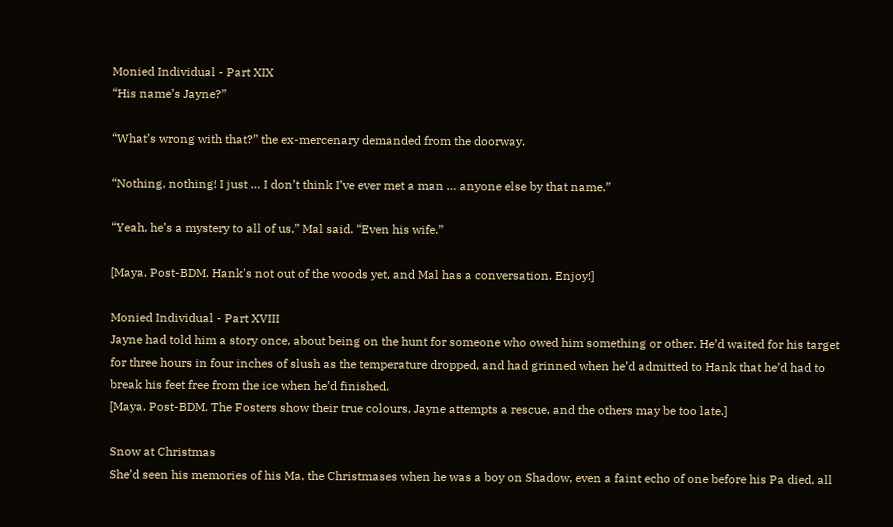Monied Individual - Part XIX
“His name’s Jayne?”

“What’s wrong with that?” the ex-mercenary demanded from the doorway.

“Nothing, nothing! I just … I don’t think I’ve ever met a man … anyone else by that name.”

“Yeah, he’s a mystery to all of us,” Mal said. “Even his wife.”

[Maya. Post-BDM. Hank's not out of the woods yet, and Mal has a conversation. Enjoy!]

Monied Individual - Part XVIII
Jayne had told him a story once, about being on the hunt for someone who owed him something or other. He’d waited for his target for three hours in four inches of slush as the temperature dropped, and had grinned when he’d admitted to Hank that he’d had to break his feet free from the ice when he’d finished.
[Maya. Post-BDM. The Fosters show their true colours, Jayne attempts a rescue, and the others may be too late.]

Snow at Christmas
She’d seen his memories of his Ma, the Christmases when he was a boy on Shadow, even a faint echo of one before his Pa died, all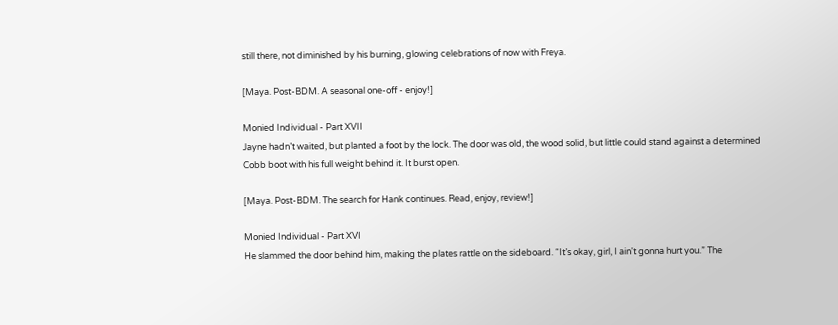still there, not diminished by his burning, glowing celebrations of now with Freya.

[Maya. Post-BDM. A seasonal one-off - enjoy!]

Monied Individual - Part XVII
Jayne hadn’t waited, but planted a foot by the lock. The door was old, the wood solid, but little could stand against a determined Cobb boot with his full weight behind it. It burst open.

[Maya. Post-BDM. The search for Hank continues. Read, enjoy, review!]

Monied Individual - Part XVI
He slammed the door behind him, making the plates rattle on the sideboard. “It’s okay, girl, I ain't gonna hurt you.” The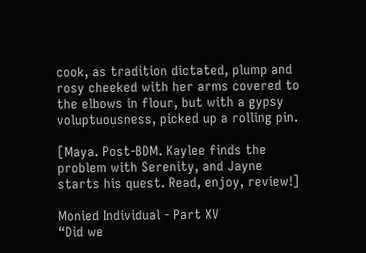cook, as tradition dictated, plump and rosy cheeked with her arms covered to the elbows in flour, but with a gypsy voluptuousness, picked up a rolling pin.

[Maya. Post-BDM. Kaylee finds the problem with Serenity, and Jayne starts his quest. Read, enjoy, review!]

Monied Individual - Part XV
“Did we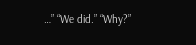…” “We did.” “Why?”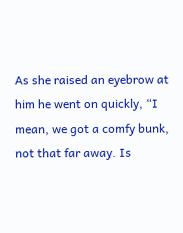As she raised an eyebrow at him he went on quickly, “I mean, we got a comfy bunk, not that far away. Is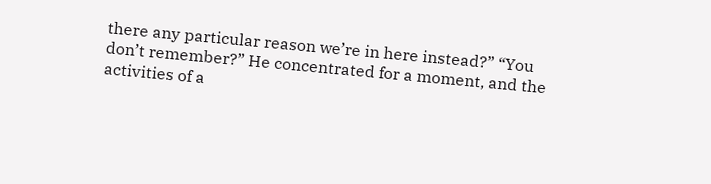there any particular reason we’re in here instead?” “You don’t remember?” He concentrated for a moment, and the activities of a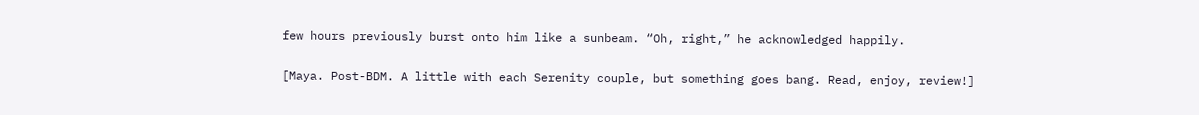few hours previously burst onto him like a sunbeam. “Oh, right,” he acknowledged happily.

[Maya. Post-BDM. A little with each Serenity couple, but something goes bang. Read, enjoy, review!]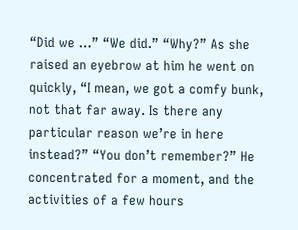“Did we …” “We did.” “Why?” As she raised an eyebrow at him he went on quickly, “I mean, we got a comfy bunk, not that far away. Is there any particular reason we’re in here instead?” “You don’t remember?” He concentrated for a moment, and the activities of a few hours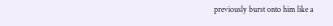previously burst onto him like a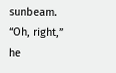sunbeam. “Oh, right,” he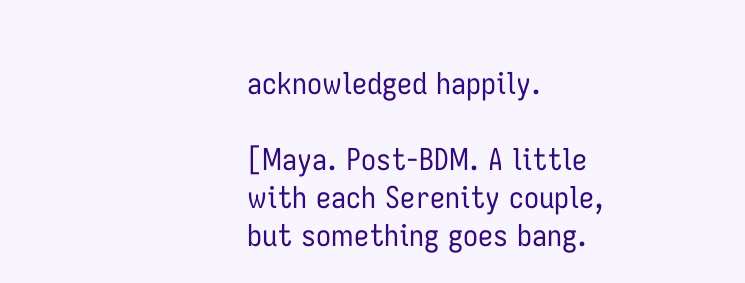acknowledged happily.

[Maya. Post-BDM. A little with each Serenity couple, but something goes bang.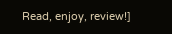Read, enjoy, review!]